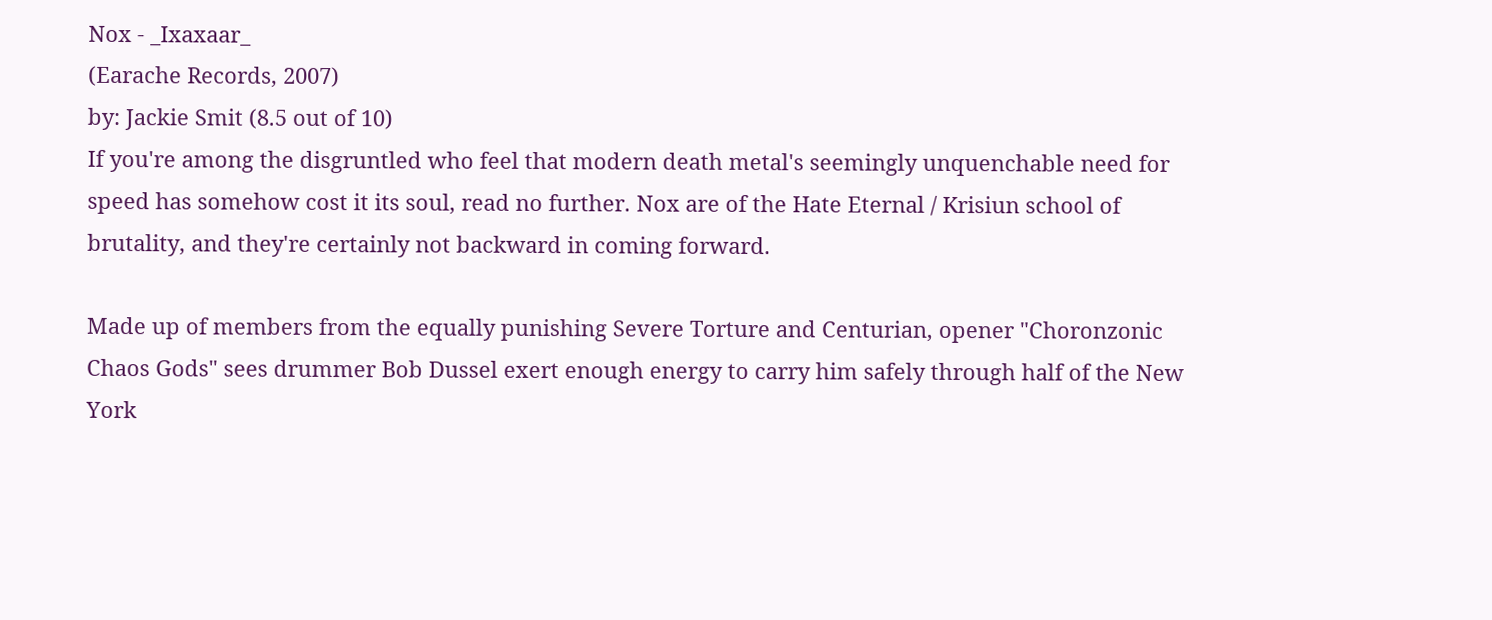Nox - _Ixaxaar_
(Earache Records, 2007)
by: Jackie Smit (8.5 out of 10)
If you're among the disgruntled who feel that modern death metal's seemingly unquenchable need for speed has somehow cost it its soul, read no further. Nox are of the Hate Eternal / Krisiun school of brutality, and they're certainly not backward in coming forward.

Made up of members from the equally punishing Severe Torture and Centurian, opener "Choronzonic Chaos Gods" sees drummer Bob Dussel exert enough energy to carry him safely through half of the New York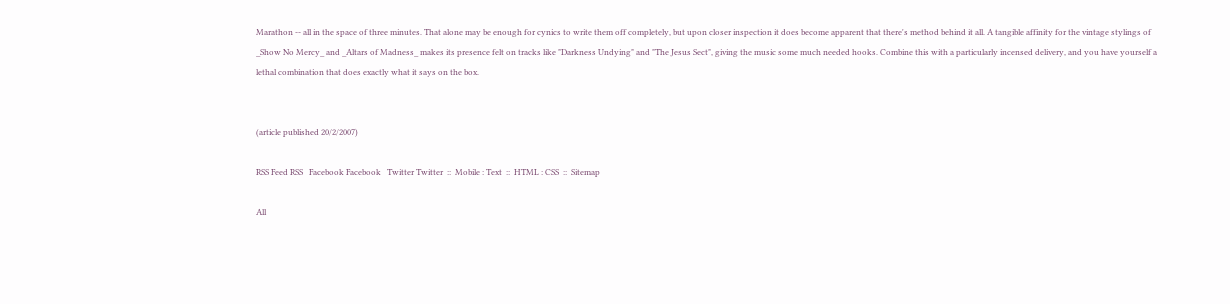Marathon -- all in the space of three minutes. That alone may be enough for cynics to write them off completely, but upon closer inspection it does become apparent that there's method behind it all. A tangible affinity for the vintage stylings of _Show No Mercy_ and _Altars of Madness_ makes its presence felt on tracks like "Darkness Undying" and "The Jesus Sect", giving the music some much needed hooks. Combine this with a particularly incensed delivery, and you have yourself a lethal combination that does exactly what it says on the box.


(article published 20/2/2007)

RSS Feed RSS   Facebook Facebook   Twitter Twitter  ::  Mobile : Text  ::  HTML : CSS  ::  Sitemap

All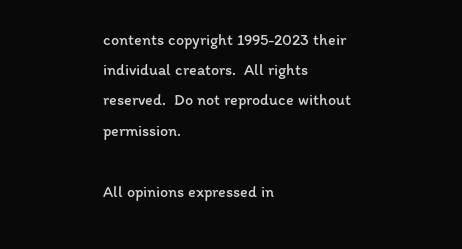contents copyright 1995-2023 their individual creators.  All rights reserved.  Do not reproduce without permission.

All opinions expressed in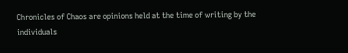Chronicles of Chaos are opinions held at the time of writing by the individuals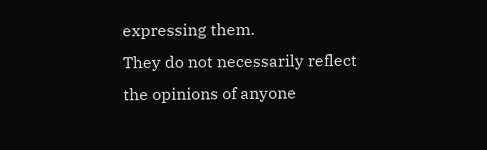expressing them.
They do not necessarily reflect the opinions of anyone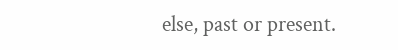else, past or present.